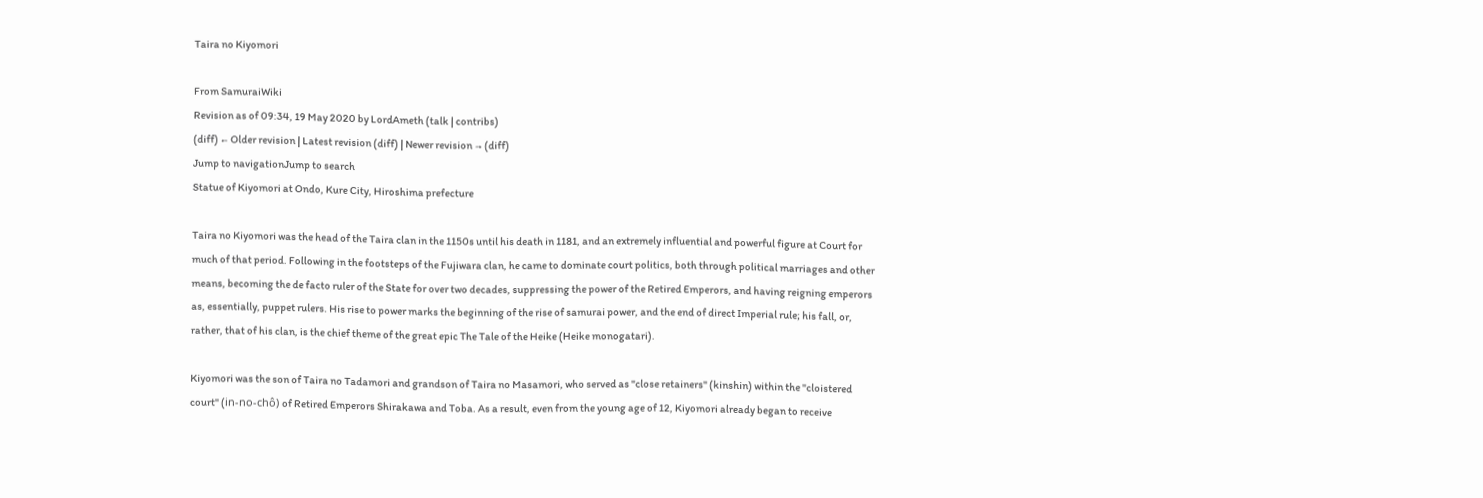Taira no Kiyomori

From SamuraiWiki
Revision as of 09:34, 19 May 2020 by LordAmeth (talk | contribs)
(diff) ← Older revision | Latest revision (diff) | Newer revision → (diff)
Jump to navigationJump to search
Statue of Kiyomori at Ondo, Kure City, Hiroshima prefecture

Taira no Kiyomori was the head of the Taira clan in the 1150s until his death in 1181, and an extremely influential and powerful figure at Court for much of that period. Following in the footsteps of the Fujiwara clan, he came to dominate court politics, both through political marriages and other means, becoming the de facto ruler of the State for over two decades, suppressing the power of the Retired Emperors, and having reigning emperors as, essentially, puppet rulers. His rise to power marks the beginning of the rise of samurai power, and the end of direct Imperial rule; his fall, or, rather, that of his clan, is the chief theme of the great epic The Tale of the Heike (Heike monogatari).

Kiyomori was the son of Taira no Tadamori and grandson of Taira no Masamori, who served as "close retainers" (kinshin) within the "cloistered court" (in-no-chô) of Retired Emperors Shirakawa and Toba. As a result, even from the young age of 12, Kiyomori already began to receive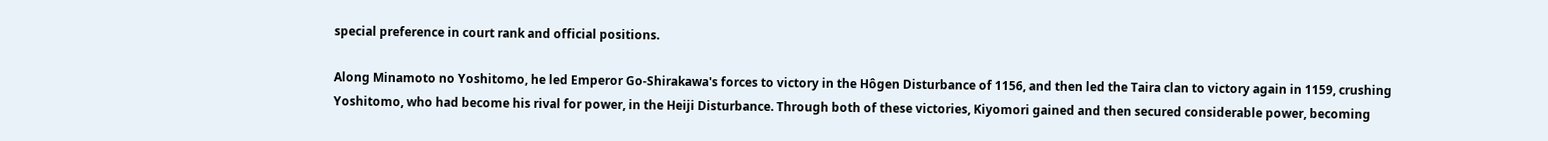special preference in court rank and official positions.

Along Minamoto no Yoshitomo, he led Emperor Go-Shirakawa's forces to victory in the Hôgen Disturbance of 1156, and then led the Taira clan to victory again in 1159, crushing Yoshitomo, who had become his rival for power, in the Heiji Disturbance. Through both of these victories, Kiyomori gained and then secured considerable power, becoming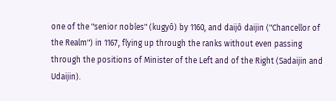one of the "senior nobles" (kugyô) by 1160, and daijô daijin ("Chancellor of the Realm") in 1167, flying up through the ranks without even passing through the positions of Minister of the Left and of the Right (Sadaijin and Udaijin).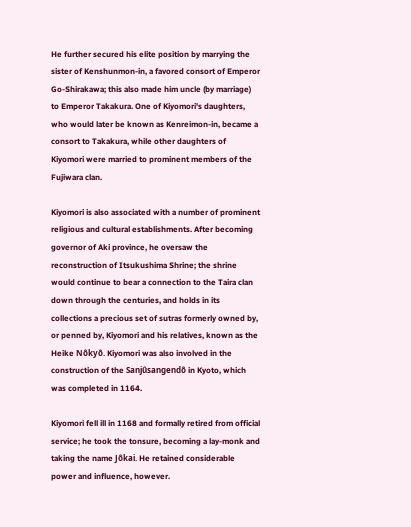He further secured his elite position by marrying the sister of Kenshunmon-in, a favored consort of Emperor Go-Shirakawa; this also made him uncle (by marriage) to Emperor Takakura. One of Kiyomori's daughters, who would later be known as Kenreimon-in, became a consort to Takakura, while other daughters of Kiyomori were married to prominent members of the Fujiwara clan.

Kiyomori is also associated with a number of prominent religious and cultural establishments. After becoming governor of Aki province, he oversaw the reconstruction of Itsukushima Shrine; the shrine would continue to bear a connection to the Taira clan down through the centuries, and holds in its collections a precious set of sutras formerly owned by, or penned by, Kiyomori and his relatives, known as the Heike Nôkyô. Kiyomori was also involved in the construction of the Sanjûsangendô in Kyoto, which was completed in 1164.

Kiyomori fell ill in 1168 and formally retired from official service; he took the tonsure, becoming a lay-monk and taking the name Jôkai. He retained considerable power and influence, however.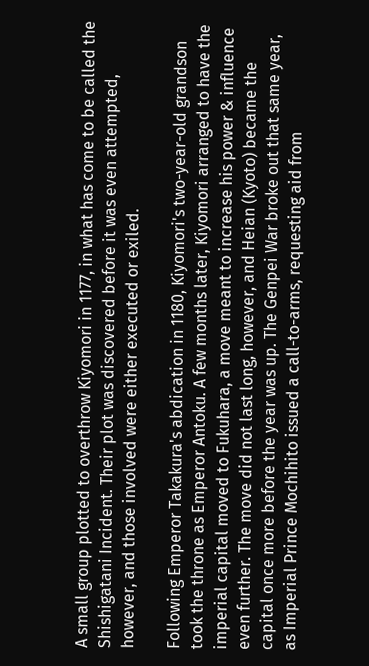A small group plotted to overthrow Kiyomori in 1177, in what has come to be called the Shishigatani Incident. Their plot was discovered before it was even attempted, however, and those involved were either executed or exiled.

Following Emperor Takakura's abdication in 1180, Kiyomori's two-year-old grandson took the throne as Emperor Antoku. A few months later, Kiyomori arranged to have the imperial capital moved to Fukuhara, a move meant to increase his power & influence even further. The move did not last long, however, and Heian (Kyoto) became the capital once more before the year was up. The Genpei War broke out that same year, as Imperial Prince Mochihito issued a call-to-arms, requesting aid from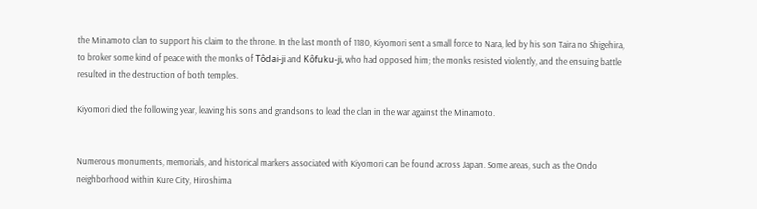the Minamoto clan to support his claim to the throne. In the last month of 1180, Kiyomori sent a small force to Nara, led by his son Taira no Shigehira, to broker some kind of peace with the monks of Tôdai-ji and Kôfuku-ji, who had opposed him; the monks resisted violently, and the ensuing battle resulted in the destruction of both temples.

Kiyomori died the following year, leaving his sons and grandsons to lead the clan in the war against the Minamoto.


Numerous monuments, memorials, and historical markers associated with Kiyomori can be found across Japan. Some areas, such as the Ondo neighborhood within Kure City, Hiroshima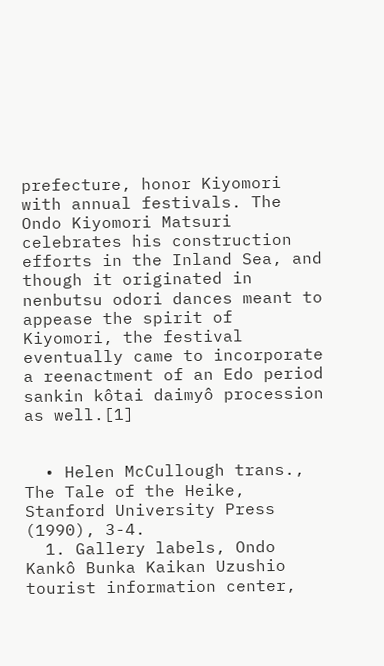prefecture, honor Kiyomori with annual festivals. The Ondo Kiyomori Matsuri celebrates his construction efforts in the Inland Sea, and though it originated in nenbutsu odori dances meant to appease the spirit of Kiyomori, the festival eventually came to incorporate a reenactment of an Edo period sankin kôtai daimyô procession as well.[1]


  • Helen McCullough trans., The Tale of the Heike, Stanford University Press (1990), 3-4.
  1. Gallery labels, Ondo Kankô Bunka Kaikan Uzushio tourist information center,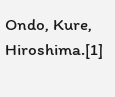Ondo, Kure, Hiroshima.[1]